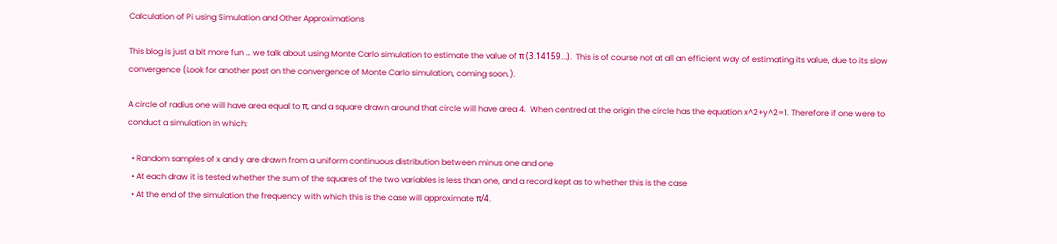Calculation of Pi using Simulation and Other Approximations

This blog is just a bit more fun … we talk about using Monte Carlo simulation to estimate the value of π (3.14159…).  This is of course not at all an efficient way of estimating its value, due to its slow convergence (Look for another post on the convergence of Monte Carlo simulation, coming soon.).

A circle of radius one will have area equal to π, and a square drawn around that circle will have area 4.  When centred at the origin the circle has the equation x^2+y^2=1. Therefore if one were to conduct a simulation in which:

  • Random samples of x and y are drawn from a uniform continuous distribution between minus one and one
  • At each draw it is tested whether the sum of the squares of the two variables is less than one, and a record kept as to whether this is the case
  • At the end of the simulation the frequency with which this is the case will approximate π/4.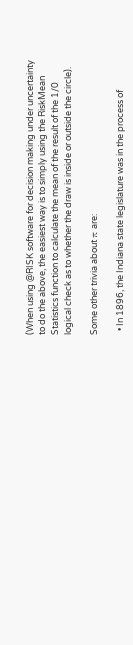(When using @RISK software for decision making under uncertainty to do the above, the easiest way is to simply using the RiskMean Statistics function to calculate the mean of the result of the 1/0 logical check as to whether the draw is inside or outside the circle).

Some other trivia about π are:

  • In 1896, the Indiana state legislature was in the process of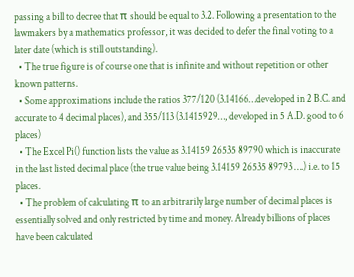passing a bill to decree that π should be equal to 3.2. Following a presentation to the lawmakers by a mathematics professor, it was decided to defer the final voting to a later date (which is still outstanding).
  • The true figure is of course one that is infinite and without repetition or other known patterns.
  • Some approximations include the ratios 377/120 (3.14166…developed in 2 B.C. and accurate to 4 decimal places), and 355/113 (3.1415929…, developed in 5 A.D. good to 6 places)
  • The Excel Pi() function lists the value as 3.14159 26535 89790 which is inaccurate in the last listed decimal place (the true value being 3.14159 26535 89793 ….) i.e. to 15 places.
  • The problem of calculating π to an arbitrarily large number of decimal places is essentially solved and only restricted by time and money. Already billions of places have been calculated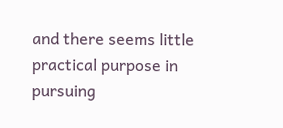and there seems little practical purpose in pursuing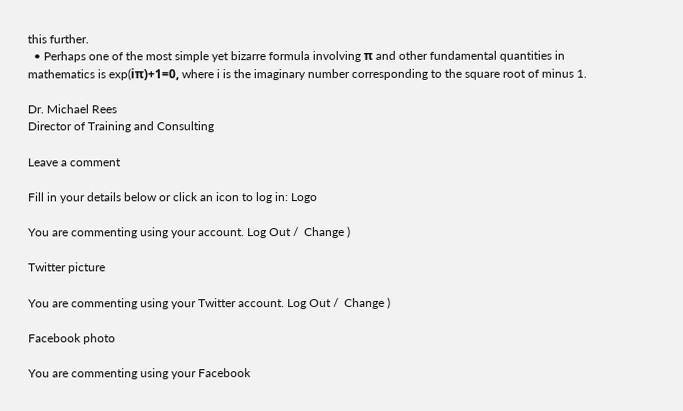this further.
  • Perhaps one of the most simple yet bizarre formula involving π and other fundamental quantities in mathematics is exp(iπ)+1=0, where i is the imaginary number corresponding to the square root of minus 1.

Dr. Michael Rees
Director of Training and Consulting

Leave a comment

Fill in your details below or click an icon to log in: Logo

You are commenting using your account. Log Out /  Change )

Twitter picture

You are commenting using your Twitter account. Log Out /  Change )

Facebook photo

You are commenting using your Facebook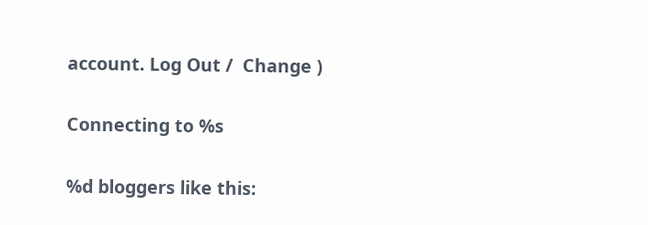account. Log Out /  Change )

Connecting to %s

%d bloggers like this: